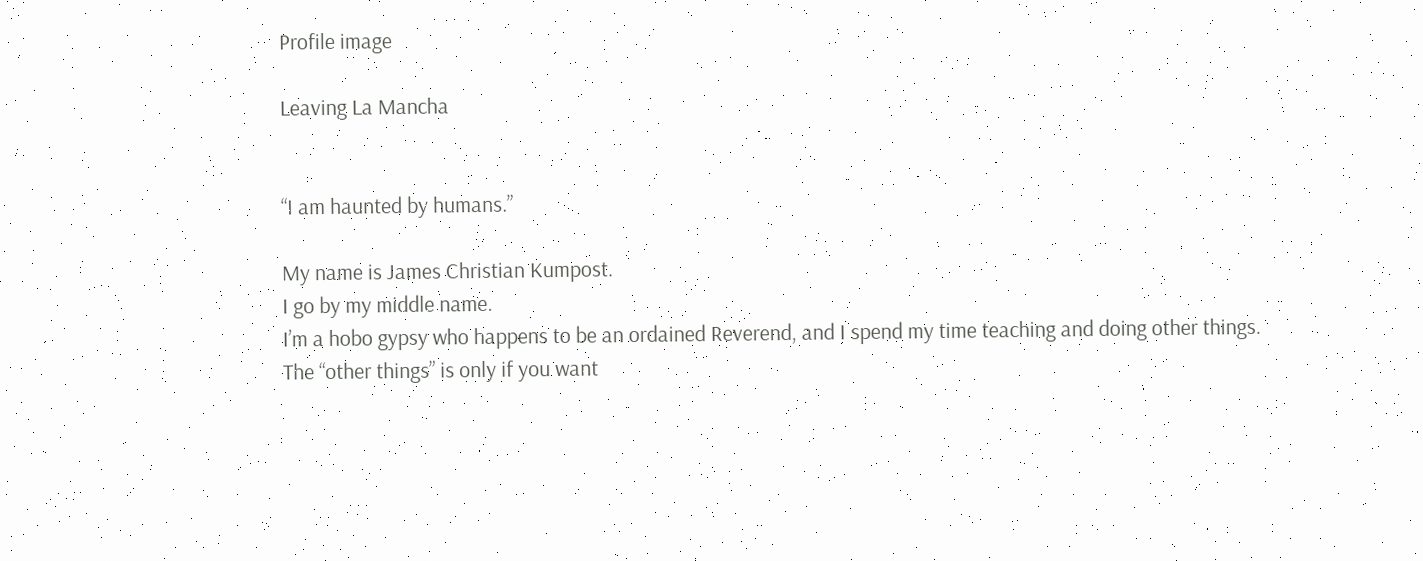Profile image

Leaving La Mancha


“I am haunted by humans.”

My name is James Christian Kumpost.
I go by my middle name.
I’m a hobo gypsy who happens to be an ordained Reverend, and I spend my time teaching and doing other things.
The “other things” is only if you want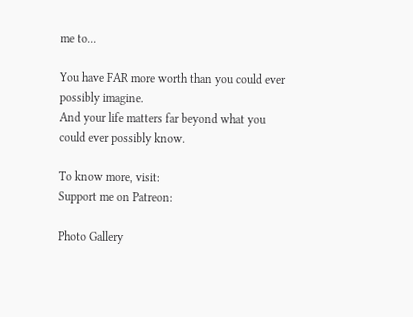me to...

You have FAR more worth than you could ever possibly imagine.
And your life matters far beyond what you could ever possibly know.

To know more, visit:
Support me on Patreon:

Photo Gallery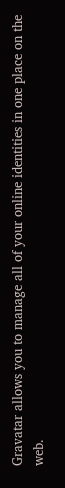Gravatar allows you to manage all of your online identities in one place on the web.